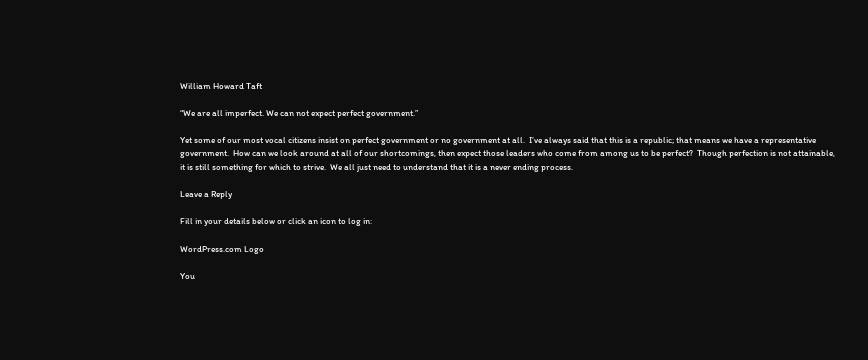William Howard Taft

“We are all imperfect. We can not expect perfect government.”

Yet some of our most vocal citizens insist on perfect government or no government at all.  I’ve always said that this is a republic; that means we have a representative government.  How can we look around at all of our shortcomings, then expect those leaders who come from among us to be perfect?  Though perfection is not attainable, it is still something for which to strive.  We all just need to understand that it is a never ending process.

Leave a Reply

Fill in your details below or click an icon to log in:

WordPress.com Logo

You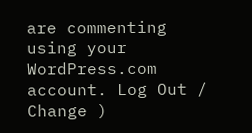are commenting using your WordPress.com account. Log Out /  Change )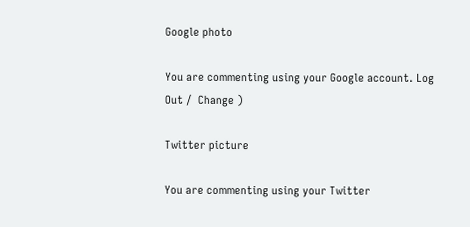Google photo

You are commenting using your Google account. Log Out /  Change )

Twitter picture

You are commenting using your Twitter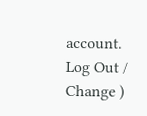account. Log Out /  Change )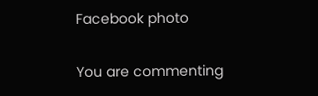Facebook photo

You are commenting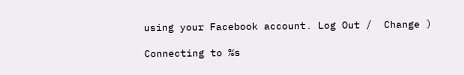using your Facebook account. Log Out /  Change )

Connecting to %s